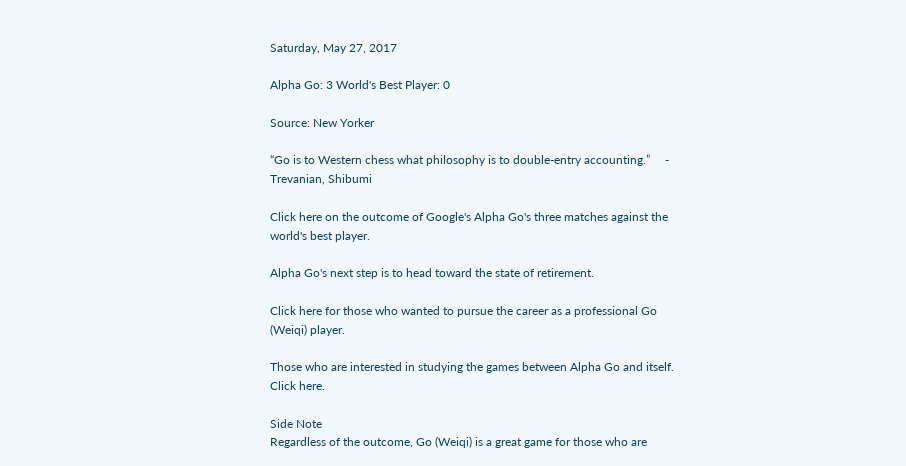Saturday, May 27, 2017

Alpha Go: 3 World's Best Player: 0

Source: New Yorker

“Go is to Western chess what philosophy is to double-entry accounting.”     - Trevanian, Shibumi

Click here on the outcome of Google's Alpha Go's three matches against the world's best player.

Alpha Go's next step is to head toward the state of retirement.

Click here for those who wanted to pursue the career as a professional Go (Weiqi) player.

Those who are interested in studying the games between Alpha Go and itself. Click here.

Side Note
Regardless of the outcome, Go (Weiqi) is a great game for those who are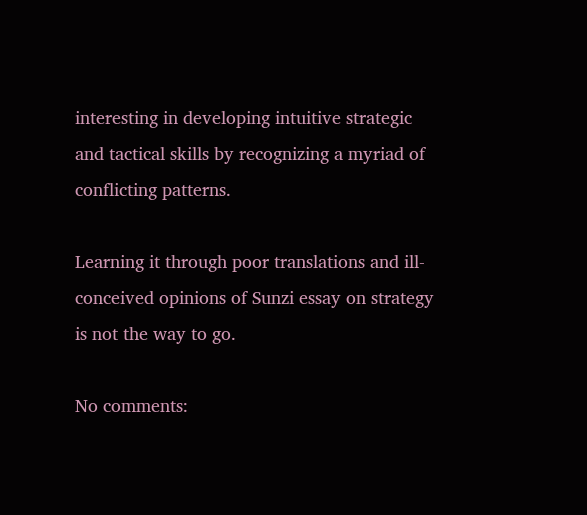interesting in developing intuitive strategic and tactical skills by recognizing a myriad of conflicting patterns.

Learning it through poor translations and ill-conceived opinions of Sunzi essay on strategy is not the way to go.

No comments: